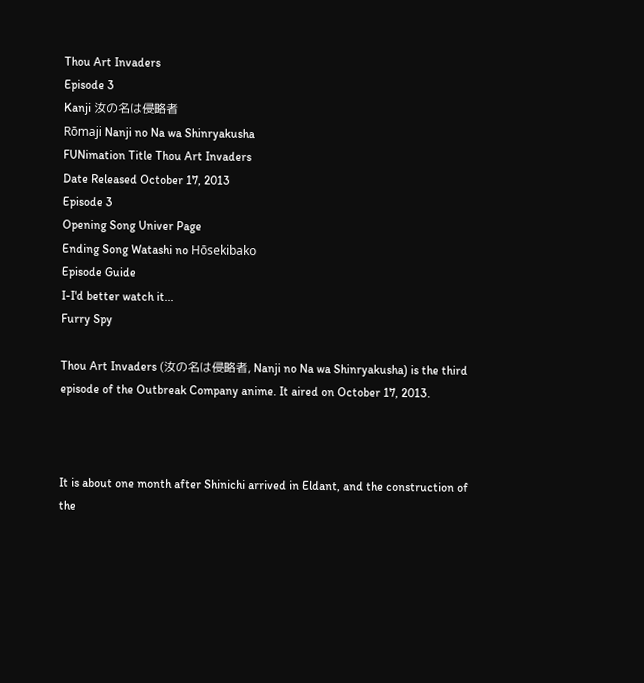Thou Art Invaders
Episode 3
Kanji 汝の名は侵略者
Rōmaji Nanji no Na wa Shinryakusha
FUNimation Title Thou Art Invaders
Date Released October 17, 2013
Episode 3
Opening Song Univer Page
Ending Song Watashi no Hōsekibako
Episode Guide
I-I'd better watch it...
Furry Spy

Thou Art Invaders (汝の名は侵略者, Nanji no Na wa Shinryakusha) is the third episode of the Outbreak Company anime. It aired on October 17, 2013.



It is about one month after Shinichi arrived in Eldant, and the construction of the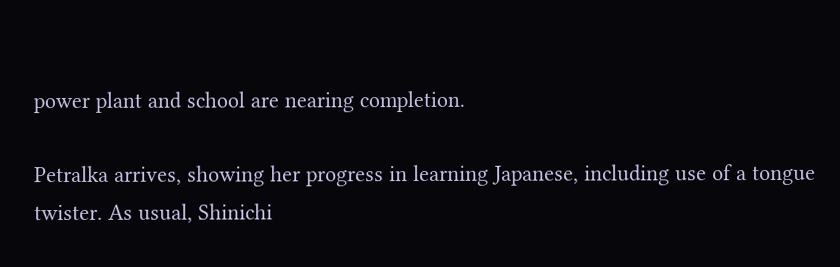power plant and school are nearing completion.

Petralka arrives, showing her progress in learning Japanese, including use of a tongue twister. As usual, Shinichi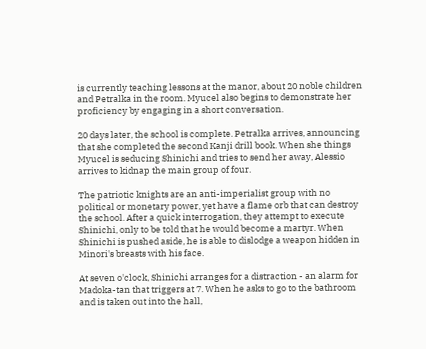is currently teaching lessons at the manor, about 20 noble children and Petralka in the room. Myucel also begins to demonstrate her proficiency by engaging in a short conversation.

20 days later, the school is complete. Petralka arrives, announcing that she completed the second Kanji drill book. When she things Myucel is seducing Shinichi and tries to send her away, Alessio arrives to kidnap the main group of four.

The patriotic knights are an anti-imperialist group with no political or monetary power, yet have a flame orb that can destroy the school. After a quick interrogation, they attempt to execute Shinichi, only to be told that he would become a martyr. When Shinichi is pushed aside, he is able to dislodge a weapon hidden in Minori's breasts with his face.

At seven o'clock, Shinichi arranges for a distraction - an alarm for Madoka-tan that triggers at 7. When he asks to go to the bathroom and is taken out into the hall,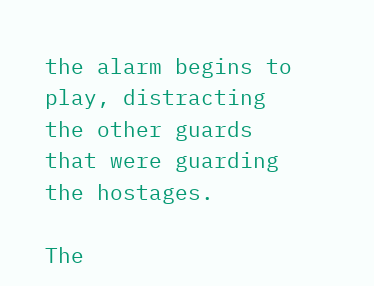the alarm begins to play, distracting the other guards that were guarding the hostages.

The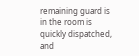remaining guard is in the room is quickly dispatched, and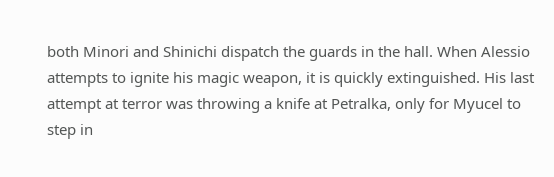both Minori and Shinichi dispatch the guards in the hall. When Alessio attempts to ignite his magic weapon, it is quickly extinguished. His last attempt at terror was throwing a knife at Petralka, only for Myucel to step in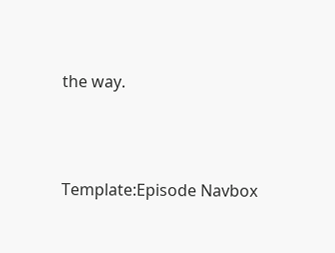the way.





Template:Episode Navbox